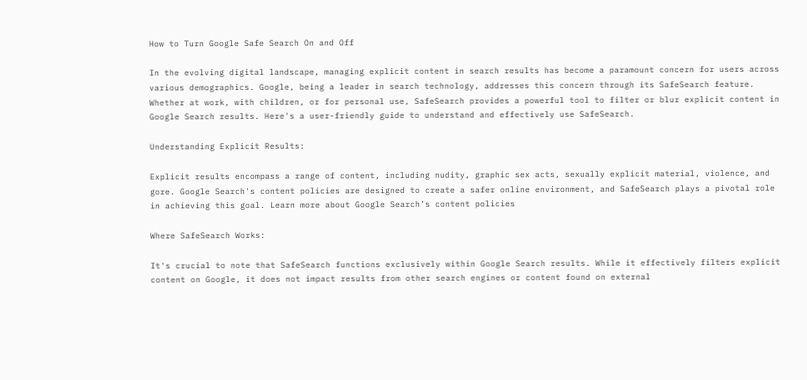How to Turn Google Safe Search On and Off

In the evolving digital landscape, managing explicit content in search results has become a paramount concern for users across various demographics. Google, being a leader in search technology, addresses this concern through its SafeSearch feature. Whether at work, with children, or for personal use, SafeSearch provides a powerful tool to filter or blur explicit content in Google Search results. Here's a user-friendly guide to understand and effectively use SafeSearch.

Understanding Explicit Results:

Explicit results encompass a range of content, including nudity, graphic sex acts, sexually explicit material, violence, and gore. Google Search's content policies are designed to create a safer online environment, and SafeSearch plays a pivotal role in achieving this goal. Learn more about Google Search’s content policies

Where SafeSearch Works:

It's crucial to note that SafeSearch functions exclusively within Google Search results. While it effectively filters explicit content on Google, it does not impact results from other search engines or content found on external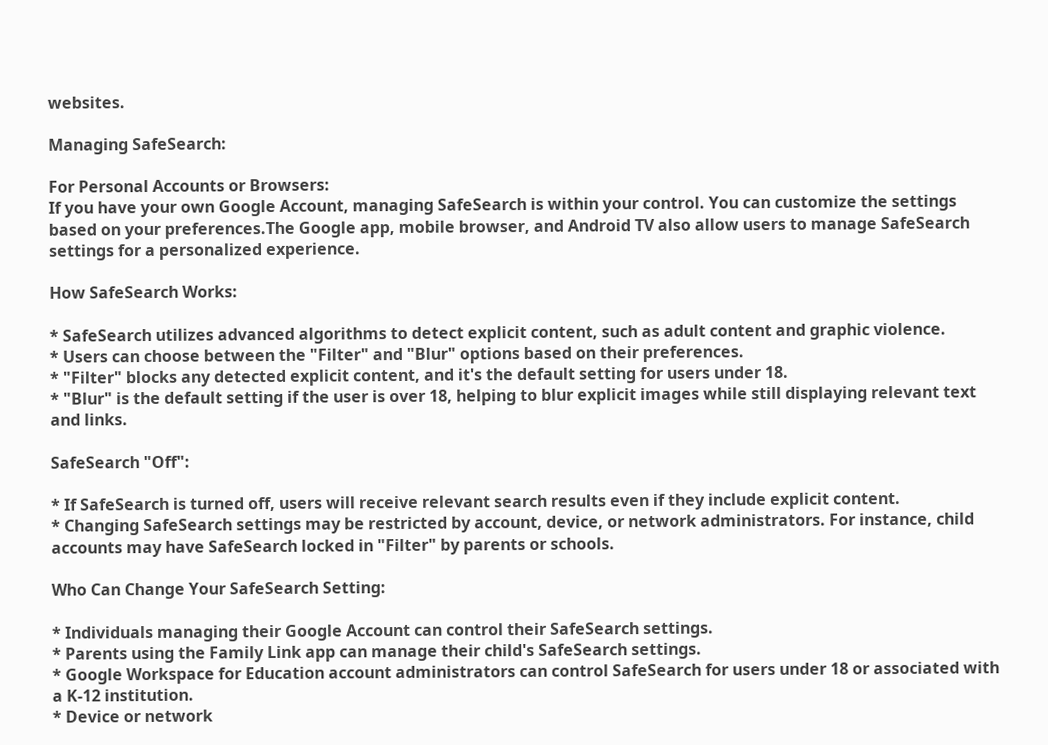websites.

Managing SafeSearch:

For Personal Accounts or Browsers:
If you have your own Google Account, managing SafeSearch is within your control. You can customize the settings based on your preferences.The Google app, mobile browser, and Android TV also allow users to manage SafeSearch settings for a personalized experience.

How SafeSearch Works:

* SafeSearch utilizes advanced algorithms to detect explicit content, such as adult content and graphic violence.
* Users can choose between the "Filter" and "Blur" options based on their preferences.
* "Filter" blocks any detected explicit content, and it's the default setting for users under 18.
* "Blur" is the default setting if the user is over 18, helping to blur explicit images while still displaying relevant text and links.

SafeSearch "Off":

* If SafeSearch is turned off, users will receive relevant search results even if they include explicit content.
* Changing SafeSearch settings may be restricted by account, device, or network administrators. For instance, child accounts may have SafeSearch locked in "Filter" by parents or schools.

Who Can Change Your SafeSearch Setting:

* Individuals managing their Google Account can control their SafeSearch settings.
* Parents using the Family Link app can manage their child's SafeSearch settings.
* Google Workspace for Education account administrators can control SafeSearch for users under 18 or associated with a K-12 institution.
* Device or network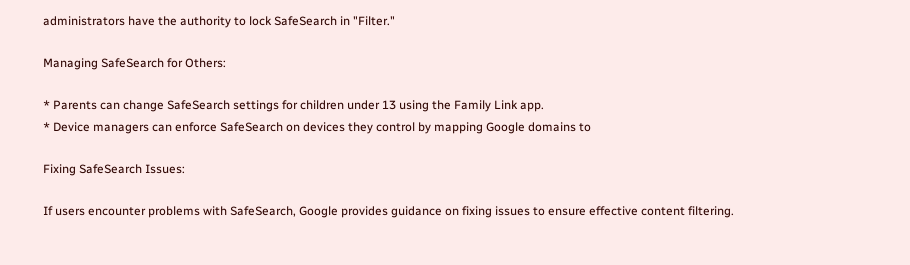administrators have the authority to lock SafeSearch in "Filter."

Managing SafeSearch for Others:

* Parents can change SafeSearch settings for children under 13 using the Family Link app.
* Device managers can enforce SafeSearch on devices they control by mapping Google domains to

Fixing SafeSearch Issues:

If users encounter problems with SafeSearch, Google provides guidance on fixing issues to ensure effective content filtering.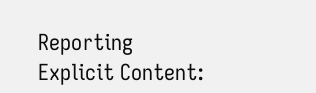Reporting Explicit Content: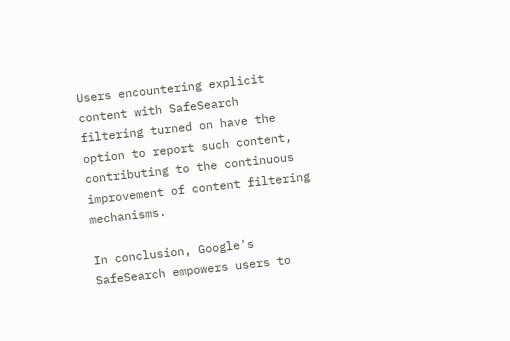Users encountering explicit content with SafeSearch filtering turned on have the option to report such content, contributing to the continuous improvement of content filtering mechanisms.

In conclusion, Google's SafeSearch empowers users to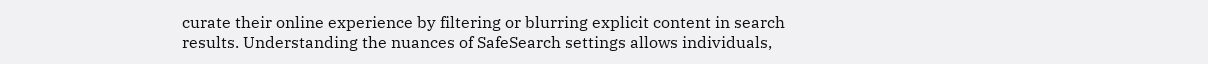curate their online experience by filtering or blurring explicit content in search results. Understanding the nuances of SafeSearch settings allows individuals,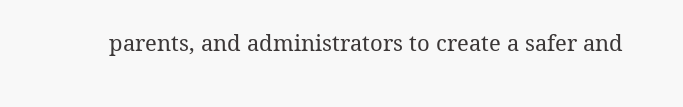parents, and administrators to create a safer and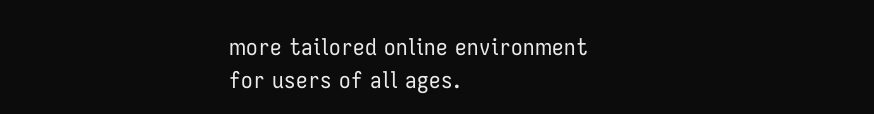more tailored online environment for users of all ages.